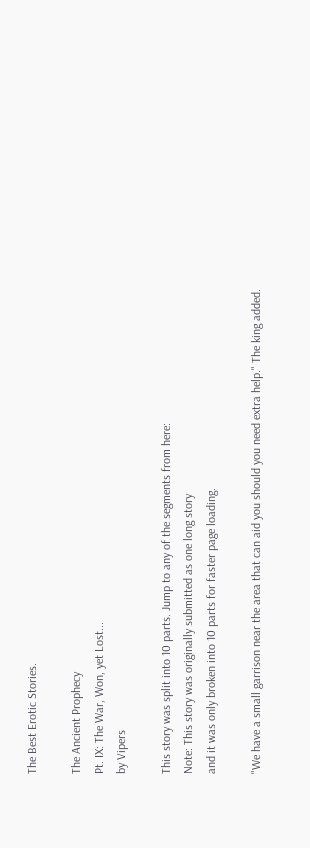The Best Erotic Stories.

The Ancient Prophecy
Pt. IX: The War, Won, yet Lost...
by Vipers

This story was split into 10 parts. Jump to any of the segments from here:
Note: This story was originally submitted as one long story
and it was only broken into 10 parts for faster page loading.

"We have a small garrison near the area that can aid you should you need extra help." The king added.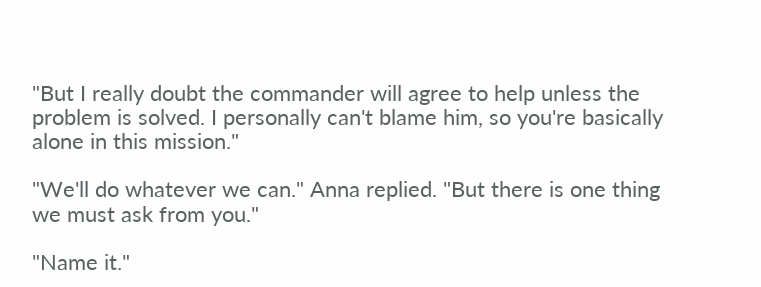"But I really doubt the commander will agree to help unless the problem is solved. I personally can't blame him, so you're basically alone in this mission."

"We'll do whatever we can." Anna replied. "But there is one thing we must ask from you."

"Name it."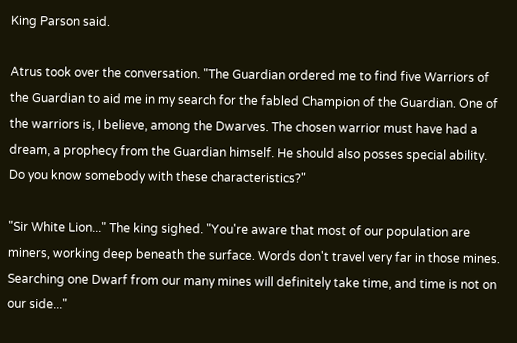King Parson said.

Atrus took over the conversation. "The Guardian ordered me to find five Warriors of the Guardian to aid me in my search for the fabled Champion of the Guardian. One of the warriors is, I believe, among the Dwarves. The chosen warrior must have had a dream, a prophecy from the Guardian himself. He should also posses special ability. Do you know somebody with these characteristics?"

"Sir White Lion..." The king sighed. "You're aware that most of our population are miners, working deep beneath the surface. Words don't travel very far in those mines. Searching one Dwarf from our many mines will definitely take time, and time is not on our side..."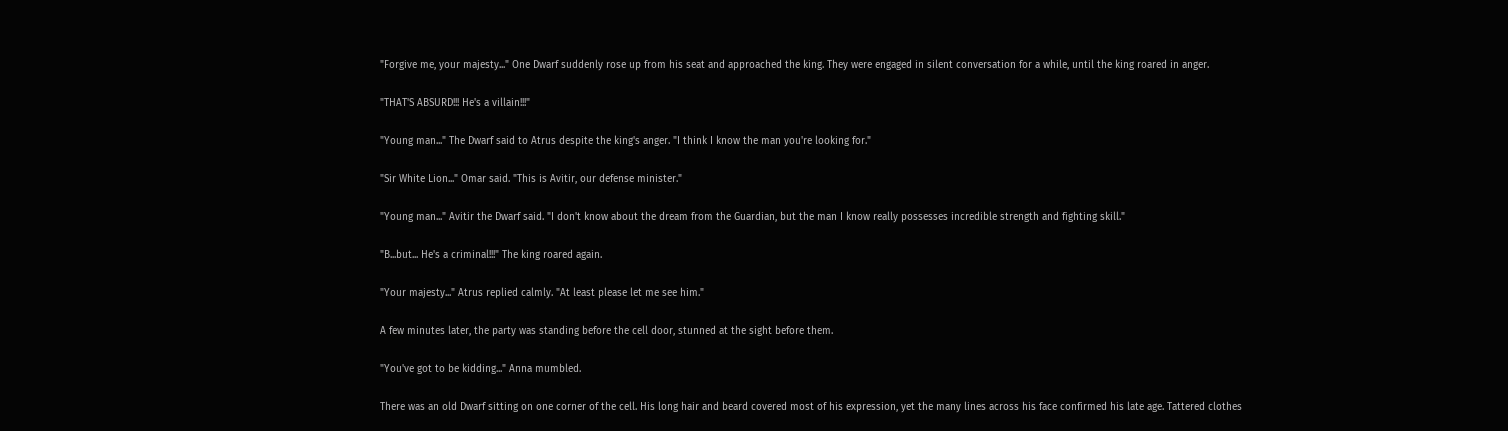"Forgive me, your majesty..." One Dwarf suddenly rose up from his seat and approached the king. They were engaged in silent conversation for a while, until the king roared in anger.

"THAT'S ABSURD!!! He's a villain!!!"

"Young man..." The Dwarf said to Atrus despite the king's anger. "I think I know the man you're looking for."

"Sir White Lion..." Omar said. "This is Avitir, our defense minister."

"Young man..." Avitir the Dwarf said. "I don't know about the dream from the Guardian, but the man I know really possesses incredible strength and fighting skill."

"B...but... He's a criminal!!!" The king roared again.

"Your majesty..." Atrus replied calmly. "At least please let me see him."

A few minutes later, the party was standing before the cell door, stunned at the sight before them.

"You've got to be kidding..." Anna mumbled.

There was an old Dwarf sitting on one corner of the cell. His long hair and beard covered most of his expression, yet the many lines across his face confirmed his late age. Tattered clothes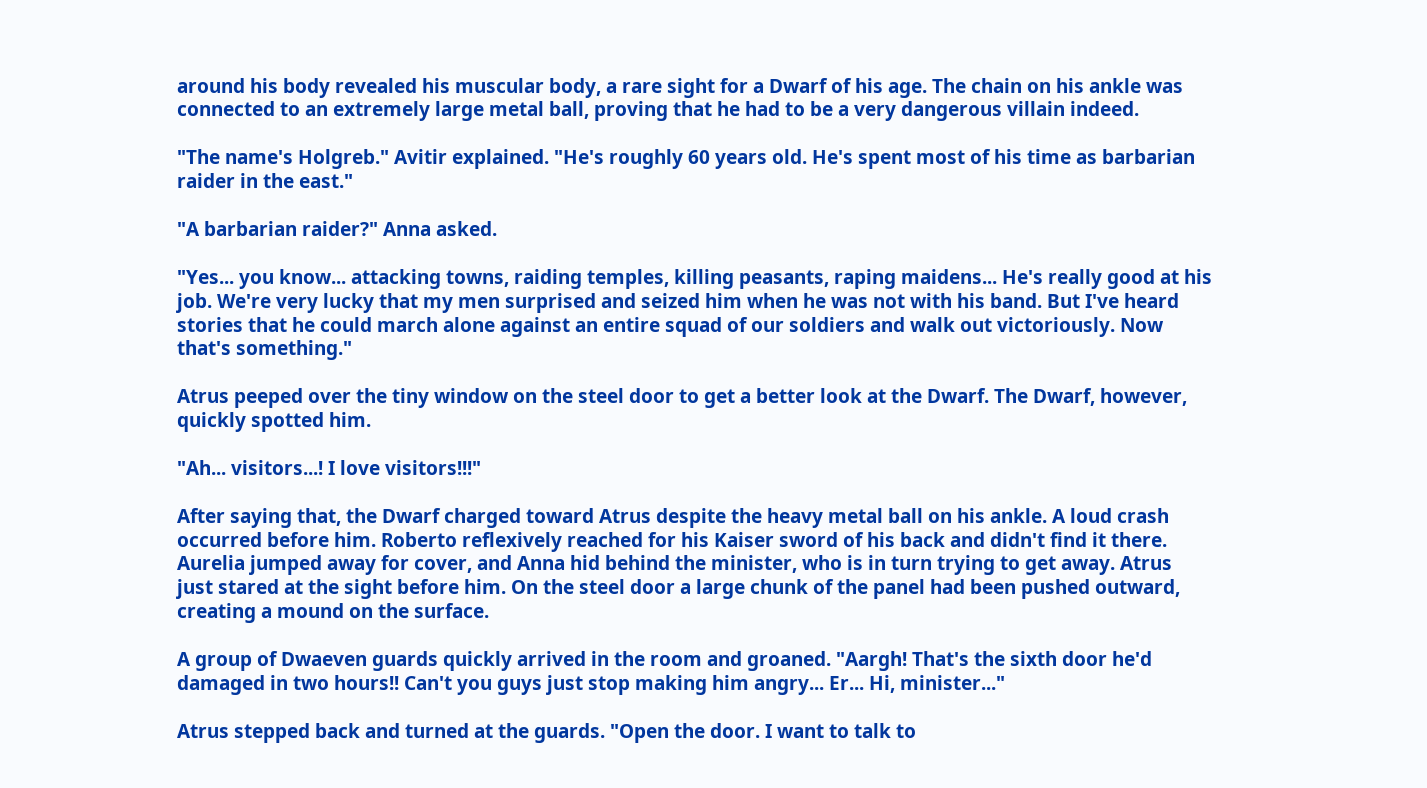around his body revealed his muscular body, a rare sight for a Dwarf of his age. The chain on his ankle was connected to an extremely large metal ball, proving that he had to be a very dangerous villain indeed.

"The name's Holgreb." Avitir explained. "He's roughly 60 years old. He's spent most of his time as barbarian raider in the east."

"A barbarian raider?" Anna asked.

"Yes... you know... attacking towns, raiding temples, killing peasants, raping maidens... He's really good at his job. We're very lucky that my men surprised and seized him when he was not with his band. But I've heard stories that he could march alone against an entire squad of our soldiers and walk out victoriously. Now that's something."

Atrus peeped over the tiny window on the steel door to get a better look at the Dwarf. The Dwarf, however, quickly spotted him.

"Ah... visitors...! I love visitors!!!"

After saying that, the Dwarf charged toward Atrus despite the heavy metal ball on his ankle. A loud crash occurred before him. Roberto reflexively reached for his Kaiser sword of his back and didn't find it there. Aurelia jumped away for cover, and Anna hid behind the minister, who is in turn trying to get away. Atrus just stared at the sight before him. On the steel door a large chunk of the panel had been pushed outward, creating a mound on the surface.

A group of Dwaeven guards quickly arrived in the room and groaned. "Aargh! That's the sixth door he'd damaged in two hours!! Can't you guys just stop making him angry... Er... Hi, minister..."

Atrus stepped back and turned at the guards. "Open the door. I want to talk to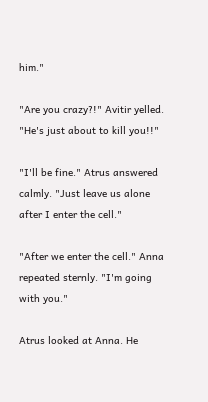him."

"Are you crazy?!" Avitir yelled. "He's just about to kill you!!"

"I'll be fine." Atrus answered calmly. "Just leave us alone after I enter the cell."

"After we enter the cell." Anna repeated sternly. "I'm going with you."

Atrus looked at Anna. He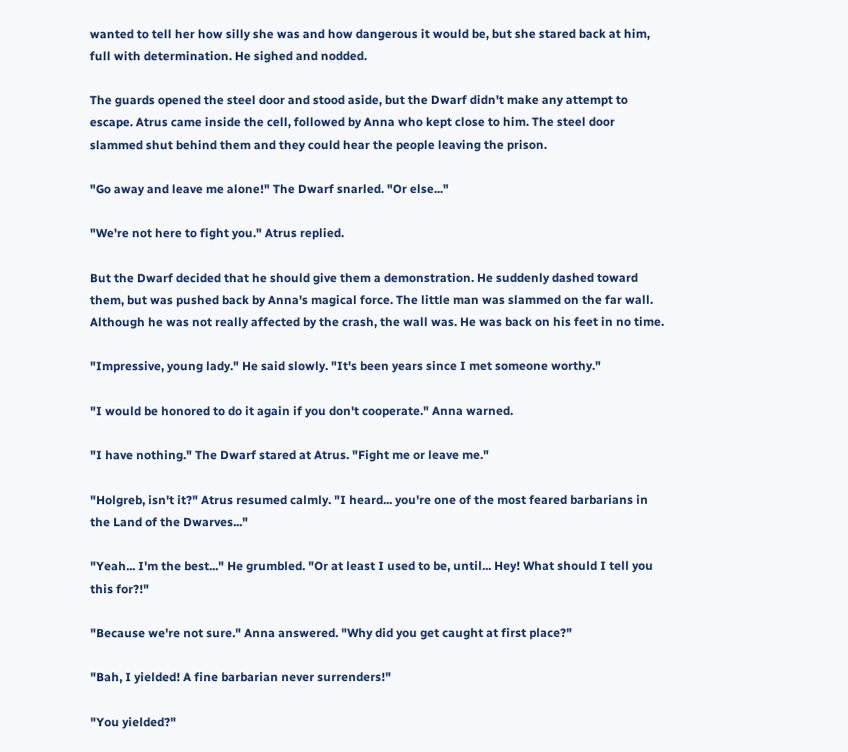wanted to tell her how silly she was and how dangerous it would be, but she stared back at him, full with determination. He sighed and nodded.

The guards opened the steel door and stood aside, but the Dwarf didn't make any attempt to escape. Atrus came inside the cell, followed by Anna who kept close to him. The steel door slammed shut behind them and they could hear the people leaving the prison.

"Go away and leave me alone!" The Dwarf snarled. "Or else..."

"We're not here to fight you." Atrus replied.

But the Dwarf decided that he should give them a demonstration. He suddenly dashed toward them, but was pushed back by Anna's magical force. The little man was slammed on the far wall. Although he was not really affected by the crash, the wall was. He was back on his feet in no time.

"Impressive, young lady." He said slowly. "It's been years since I met someone worthy."

"I would be honored to do it again if you don't cooperate." Anna warned.

"I have nothing." The Dwarf stared at Atrus. "Fight me or leave me."

"Holgreb, isn't it?" Atrus resumed calmly. "I heard... you're one of the most feared barbarians in the Land of the Dwarves..."

"Yeah... I'm the best..." He grumbled. "Or at least I used to be, until... Hey! What should I tell you this for?!"

"Because we're not sure." Anna answered. "Why did you get caught at first place?"

"Bah, I yielded! A fine barbarian never surrenders!"

"You yielded?"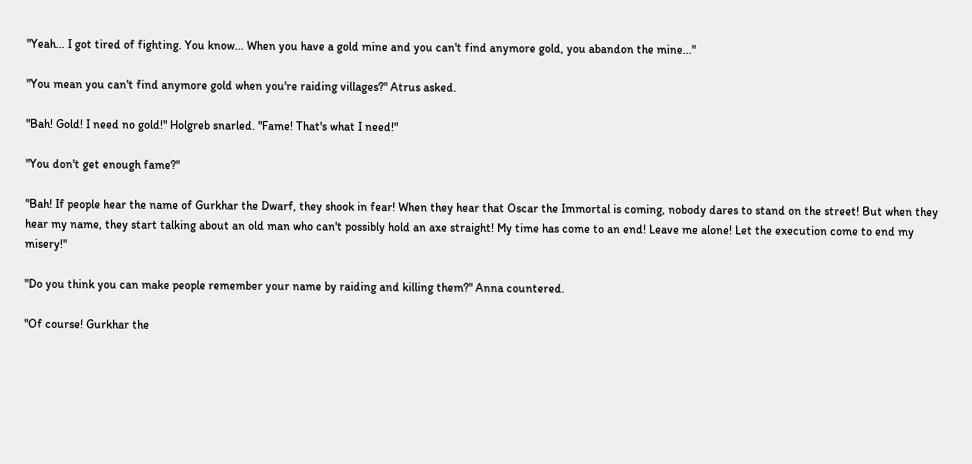"Yeah... I got tired of fighting. You know... When you have a gold mine and you can't find anymore gold, you abandon the mine..."

"You mean you can't find anymore gold when you're raiding villages?" Atrus asked.

"Bah! Gold! I need no gold!" Holgreb snarled. "Fame! That's what I need!"

"You don't get enough fame?"

"Bah! If people hear the name of Gurkhar the Dwarf, they shook in fear! When they hear that Oscar the Immortal is coming, nobody dares to stand on the street! But when they hear my name, they start talking about an old man who can't possibly hold an axe straight! My time has come to an end! Leave me alone! Let the execution come to end my misery!"

"Do you think you can make people remember your name by raiding and killing them?" Anna countered.

"Of course! Gurkhar the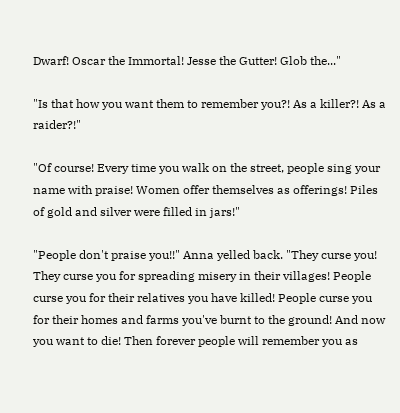Dwarf! Oscar the Immortal! Jesse the Gutter! Glob the..."

"Is that how you want them to remember you?! As a killer?! As a raider?!"

"Of course! Every time you walk on the street, people sing your name with praise! Women offer themselves as offerings! Piles of gold and silver were filled in jars!"

"People don't praise you!!" Anna yelled back. "They curse you! They curse you for spreading misery in their villages! People curse you for their relatives you have killed! People curse you for their homes and farms you've burnt to the ground! And now you want to die! Then forever people will remember you as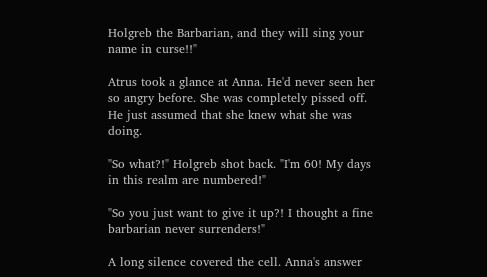Holgreb the Barbarian, and they will sing your name in curse!!"

Atrus took a glance at Anna. He'd never seen her so angry before. She was completely pissed off. He just assumed that she knew what she was doing.

"So what?!" Holgreb shot back. "I'm 60! My days in this realm are numbered!"

"So you just want to give it up?! I thought a fine barbarian never surrenders!"

A long silence covered the cell. Anna's answer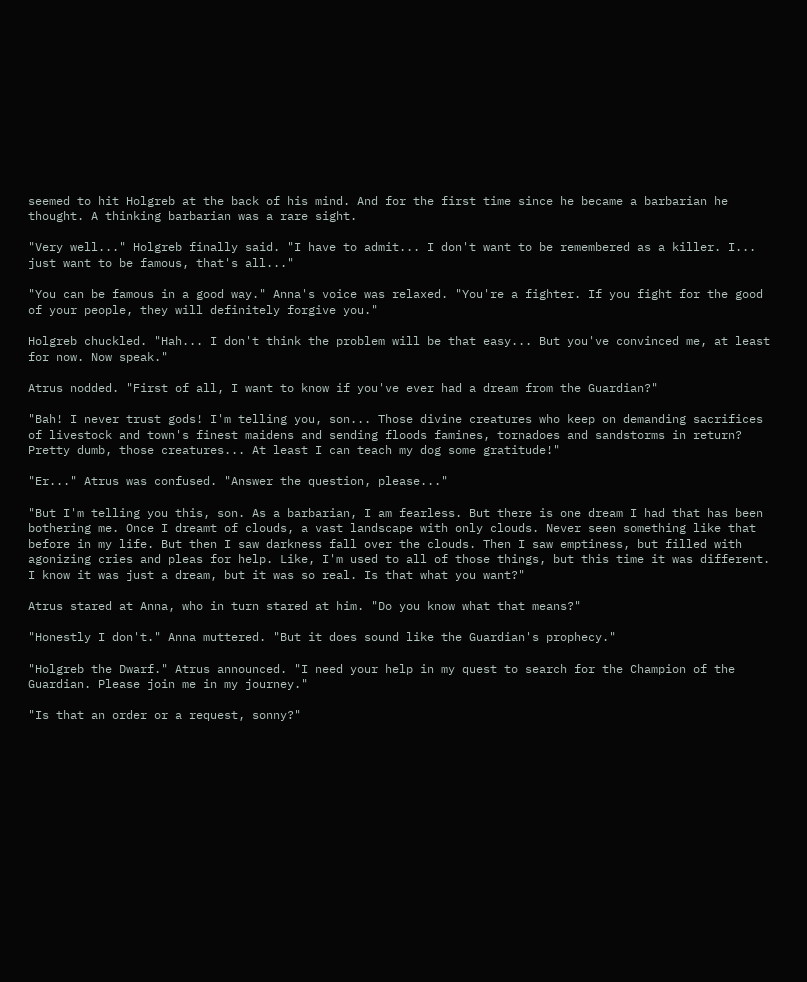seemed to hit Holgreb at the back of his mind. And for the first time since he became a barbarian he thought. A thinking barbarian was a rare sight.

"Very well..." Holgreb finally said. "I have to admit... I don't want to be remembered as a killer. I... just want to be famous, that's all..."

"You can be famous in a good way." Anna's voice was relaxed. "You're a fighter. If you fight for the good of your people, they will definitely forgive you."

Holgreb chuckled. "Hah... I don't think the problem will be that easy... But you've convinced me, at least for now. Now speak."

Atrus nodded. "First of all, I want to know if you've ever had a dream from the Guardian?"

"Bah! I never trust gods! I'm telling you, son... Those divine creatures who keep on demanding sacrifices of livestock and town's finest maidens and sending floods famines, tornadoes and sandstorms in return? Pretty dumb, those creatures... At least I can teach my dog some gratitude!"

"Er..." Atrus was confused. "Answer the question, please..."

"But I'm telling you this, son. As a barbarian, I am fearless. But there is one dream I had that has been bothering me. Once I dreamt of clouds, a vast landscape with only clouds. Never seen something like that before in my life. But then I saw darkness fall over the clouds. Then I saw emptiness, but filled with agonizing cries and pleas for help. Like, I'm used to all of those things, but this time it was different. I know it was just a dream, but it was so real. Is that what you want?"

Atrus stared at Anna, who in turn stared at him. "Do you know what that means?"

"Honestly I don't." Anna muttered. "But it does sound like the Guardian's prophecy."

"Holgreb the Dwarf." Atrus announced. "I need your help in my quest to search for the Champion of the Guardian. Please join me in my journey."

"Is that an order or a request, sonny?"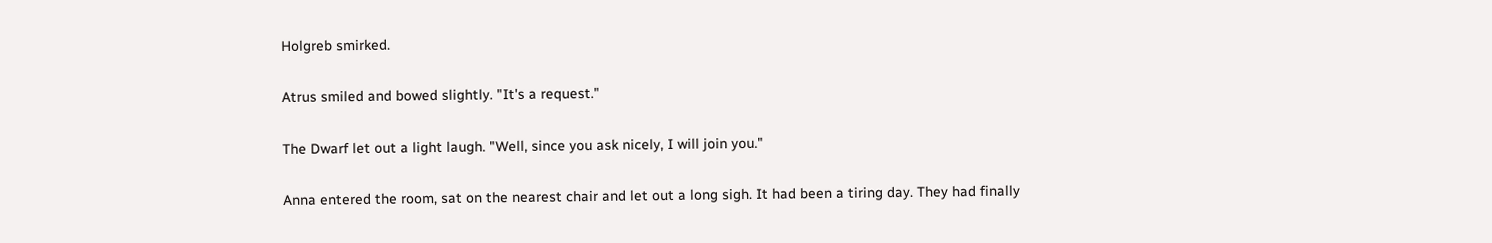Holgreb smirked.

Atrus smiled and bowed slightly. "It's a request."

The Dwarf let out a light laugh. "Well, since you ask nicely, I will join you."

Anna entered the room, sat on the nearest chair and let out a long sigh. It had been a tiring day. They had finally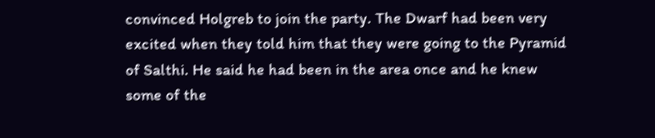convinced Holgreb to join the party. The Dwarf had been very excited when they told him that they were going to the Pyramid of Salthi. He said he had been in the area once and he knew some of the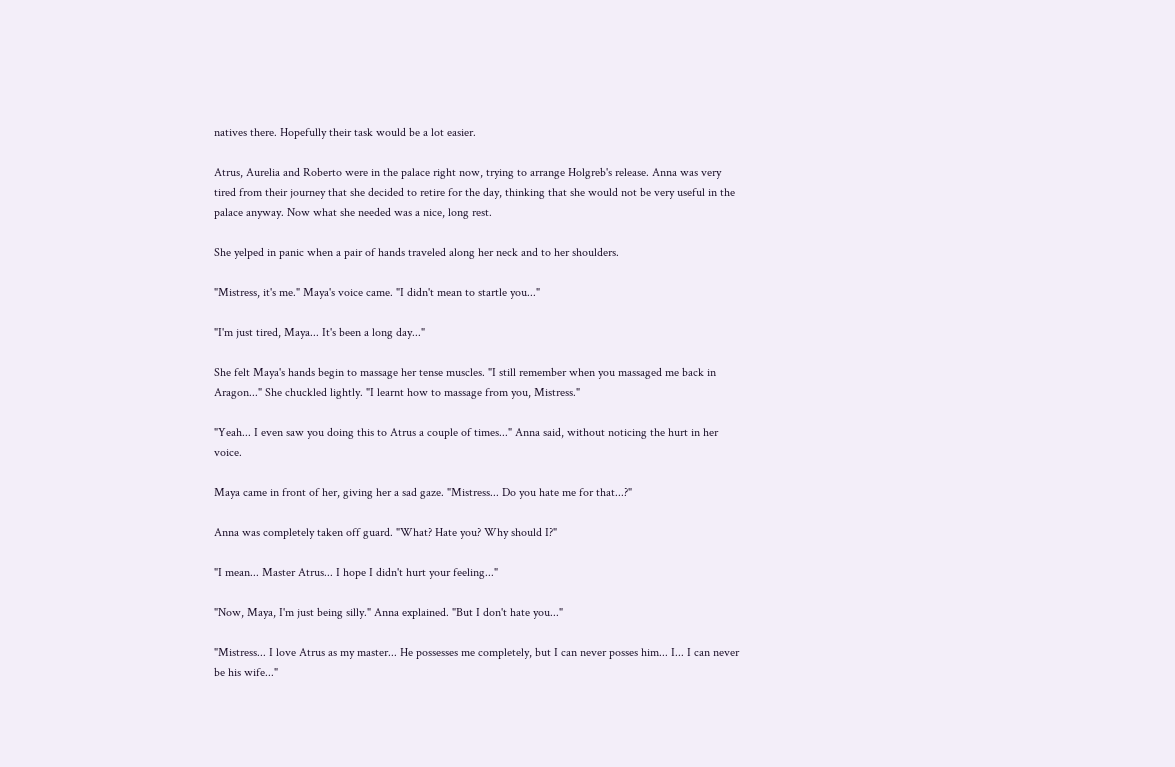natives there. Hopefully their task would be a lot easier.

Atrus, Aurelia and Roberto were in the palace right now, trying to arrange Holgreb's release. Anna was very tired from their journey that she decided to retire for the day, thinking that she would not be very useful in the palace anyway. Now what she needed was a nice, long rest.

She yelped in panic when a pair of hands traveled along her neck and to her shoulders.

"Mistress, it's me." Maya's voice came. "I didn't mean to startle you..."

"I'm just tired, Maya... It's been a long day..."

She felt Maya's hands begin to massage her tense muscles. "I still remember when you massaged me back in Aragon..." She chuckled lightly. "I learnt how to massage from you, Mistress."

"Yeah... I even saw you doing this to Atrus a couple of times..." Anna said, without noticing the hurt in her voice.

Maya came in front of her, giving her a sad gaze. "Mistress... Do you hate me for that...?"

Anna was completely taken off guard. "What? Hate you? Why should I?"

"I mean... Master Atrus... I hope I didn't hurt your feeling..."

"Now, Maya, I'm just being silly." Anna explained. "But I don't hate you..."

"Mistress... I love Atrus as my master... He possesses me completely, but I can never posses him... I... I can never be his wife..."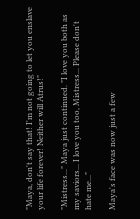"Maya, don't say that! I'm not going to let you enslave your life forever! Neither will Atrus!"

"Mistress..." Maya just continued. "I love you both as my saviors... I love you too, Mistress... Please don't hate me..."

Maya's face was now just a few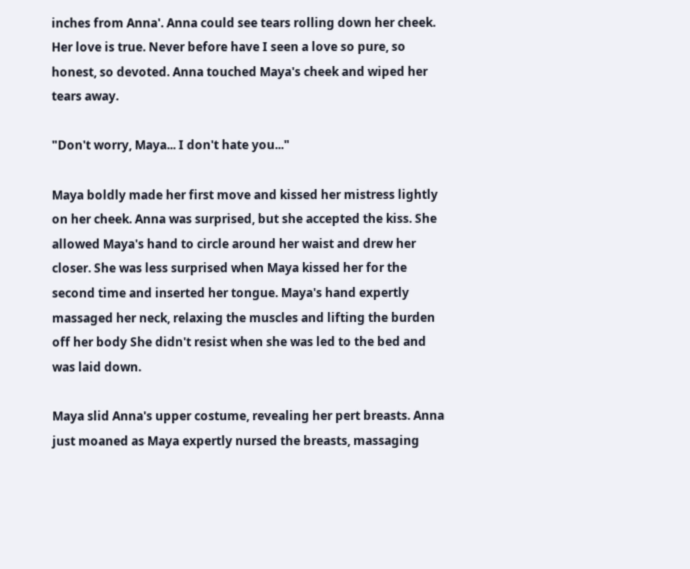inches from Anna'. Anna could see tears rolling down her cheek. Her love is true. Never before have I seen a love so pure, so honest, so devoted. Anna touched Maya's cheek and wiped her tears away.

"Don't worry, Maya... I don't hate you..."

Maya boldly made her first move and kissed her mistress lightly on her cheek. Anna was surprised, but she accepted the kiss. She allowed Maya's hand to circle around her waist and drew her closer. She was less surprised when Maya kissed her for the second time and inserted her tongue. Maya's hand expertly massaged her neck, relaxing the muscles and lifting the burden off her body She didn't resist when she was led to the bed and was laid down.

Maya slid Anna's upper costume, revealing her pert breasts. Anna just moaned as Maya expertly nursed the breasts, massaging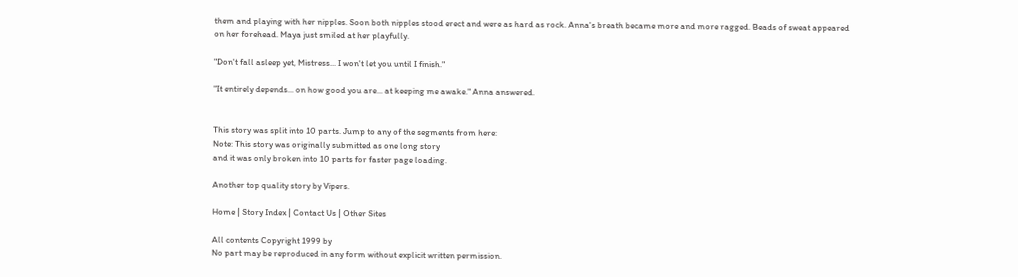them and playing with her nipples. Soon both nipples stood erect and were as hard as rock. Anna's breath became more and more ragged. Beads of sweat appeared on her forehead. Maya just smiled at her playfully.

"Don't fall asleep yet, Mistress... I won't let you until I finish."

"It entirely depends... on how good you are... at keeping me awake." Anna answered.


This story was split into 10 parts. Jump to any of the segments from here:
Note: This story was originally submitted as one long story
and it was only broken into 10 parts for faster page loading.

Another top quality story by Vipers.

Home | Story Index | Contact Us | Other Sites

All contents Copyright 1999 by
No part may be reproduced in any form without explicit written permission.